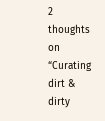2 thoughts on “Curating dirt & dirty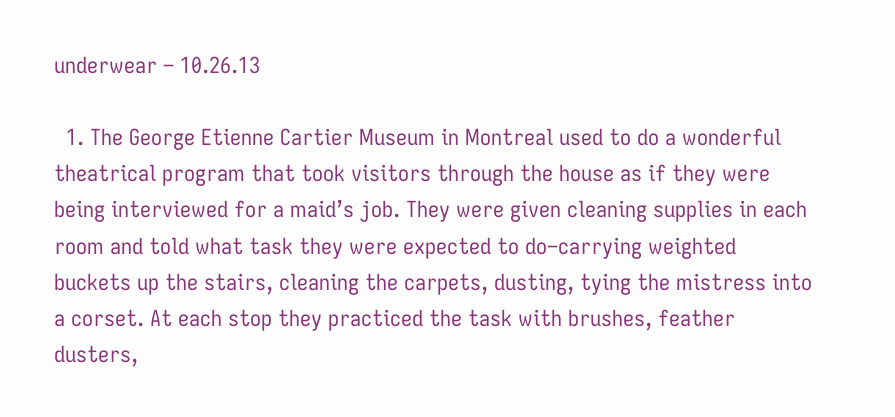underwear – 10.26.13

  1. The George Etienne Cartier Museum in Montreal used to do a wonderful theatrical program that took visitors through the house as if they were being interviewed for a maid’s job. They were given cleaning supplies in each room and told what task they were expected to do–carrying weighted buckets up the stairs, cleaning the carpets, dusting, tying the mistress into a corset. At each stop they practiced the task with brushes, feather dusters,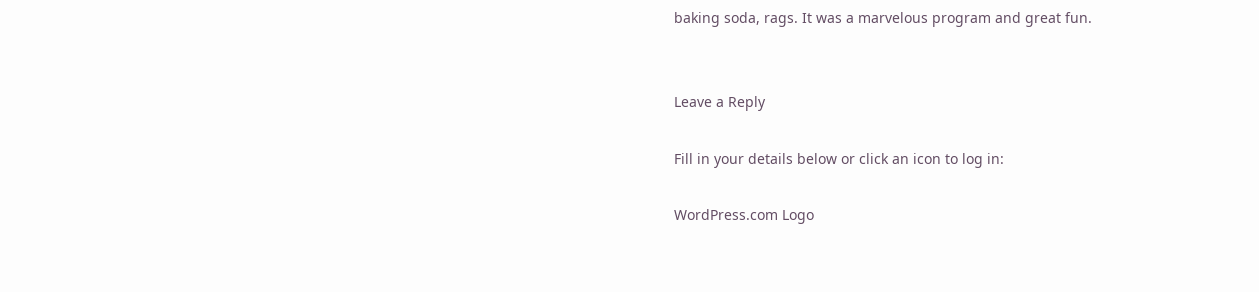baking soda, rags. It was a marvelous program and great fun.


Leave a Reply

Fill in your details below or click an icon to log in:

WordPress.com Logo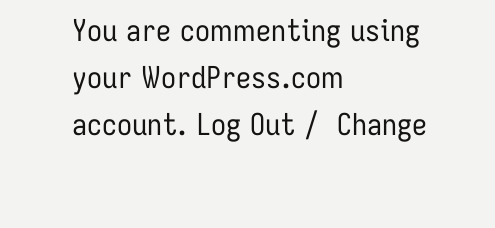You are commenting using your WordPress.com account. Log Out /  Change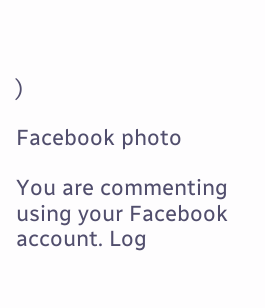)

Facebook photo

You are commenting using your Facebook account. Log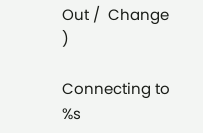Out /  Change )

Connecting to %s